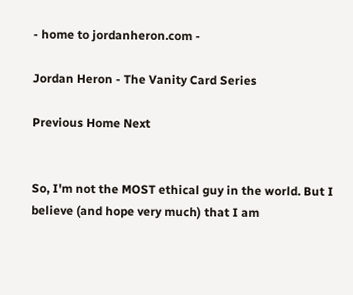- home to jordanheron.com -

Jordan Heron - The Vanity Card Series

Previous Home Next


So, I'm not the MOST ethical guy in the world. But I believe (and hope very much) that I am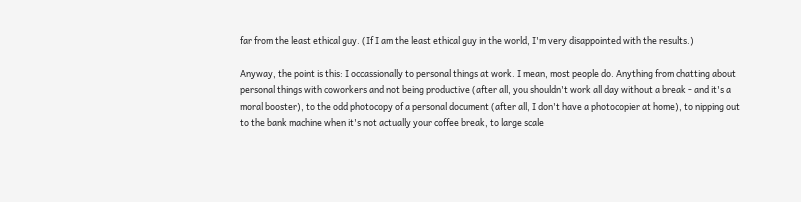far from the least ethical guy. (If I am the least ethical guy in the world, I'm very disappointed with the results.)

Anyway, the point is this: I occassionally to personal things at work. I mean, most people do. Anything from chatting about personal things with coworkers and not being productive (after all, you shouldn't work all day without a break - and it's a moral booster), to the odd photocopy of a personal document (after all, I don't have a photocopier at home), to nipping out to the bank machine when it's not actually your coffee break, to large scale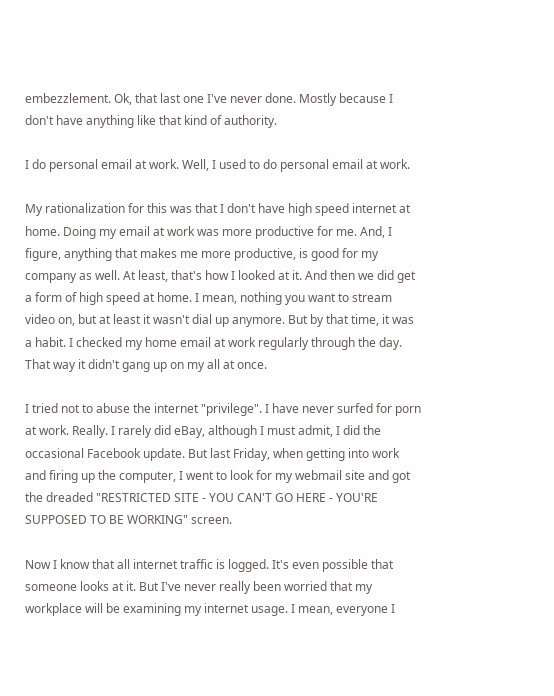embezzlement. Ok, that last one I've never done. Mostly because I don't have anything like that kind of authority.

I do personal email at work. Well, I used to do personal email at work.

My rationalization for this was that I don't have high speed internet at home. Doing my email at work was more productive for me. And, I figure, anything that makes me more productive, is good for my company as well. At least, that's how I looked at it. And then we did get a form of high speed at home. I mean, nothing you want to stream video on, but at least it wasn't dial up anymore. But by that time, it was a habit. I checked my home email at work regularly through the day. That way it didn't gang up on my all at once.

I tried not to abuse the internet "privilege". I have never surfed for porn at work. Really. I rarely did eBay, although I must admit, I did the occasional Facebook update. But last Friday, when getting into work and firing up the computer, I went to look for my webmail site and got the dreaded "RESTRICTED SITE - YOU CAN'T GO HERE - YOU'RE SUPPOSED TO BE WORKING" screen.

Now I know that all internet traffic is logged. It's even possible that someone looks at it. But I've never really been worried that my workplace will be examining my internet usage. I mean, everyone I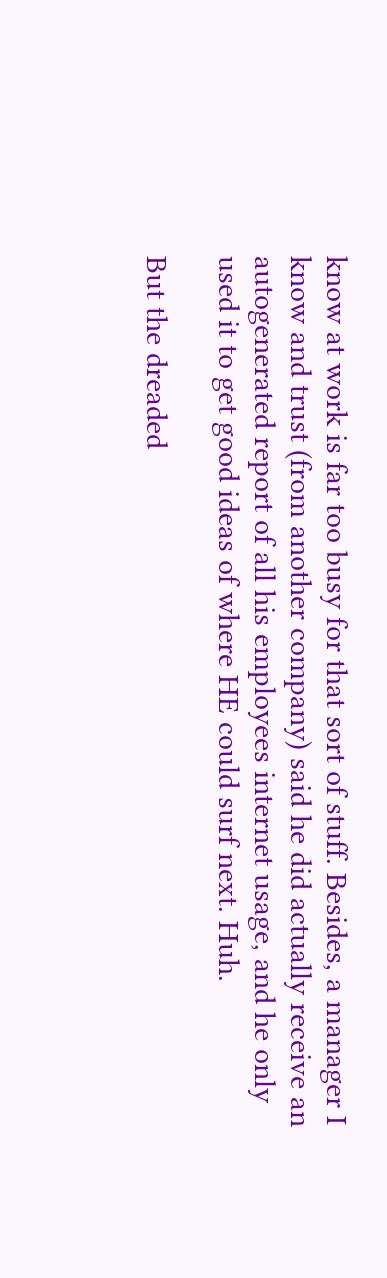know at work is far too busy for that sort of stuff. Besides, a manager I know and trust (from another company) said he did actually receive an autogenerated report of all his employees internet usage, and he only used it to get good ideas of where HE could surf next. Huh.

But the dreaded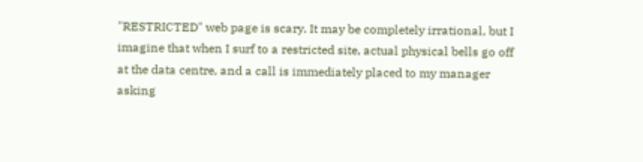"RESTRICTED" web page is scary. It may be completely irrational, but I imagine that when I surf to a restricted site, actual physical bells go off at the data centre, and a call is immediately placed to my manager asking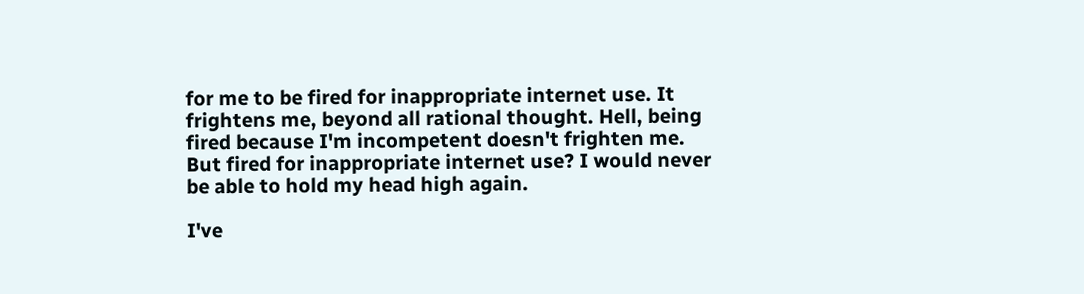for me to be fired for inappropriate internet use. It frightens me, beyond all rational thought. Hell, being fired because I'm incompetent doesn't frighten me. But fired for inappropriate internet use? I would never be able to hold my head high again.

I've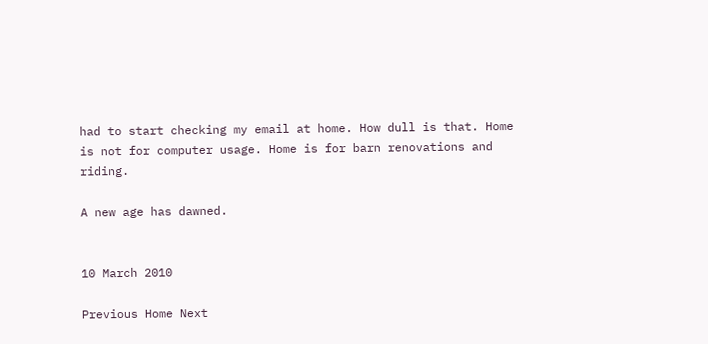had to start checking my email at home. How dull is that. Home is not for computer usage. Home is for barn renovations and riding.

A new age has dawned.


10 March 2010

Previous Home Next